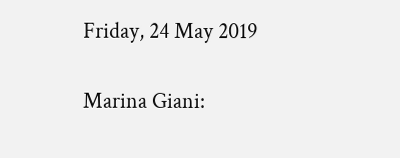Friday, 24 May 2019

Marina Giani: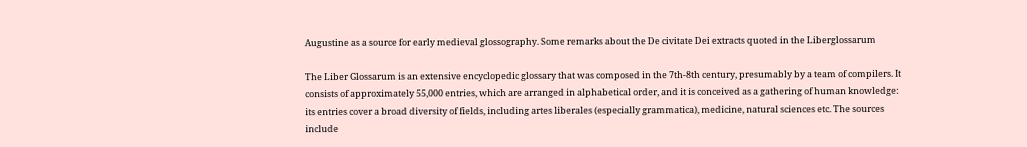Augustine as a source for early medieval glossography. Some remarks about the De civitate Dei extracts quoted in the Liberglossarum

The Liber Glossarum is an extensive encyclopedic glossary that was composed in the 7th-8th century, presumably by a team of compilers. It consists of approximately 55,000 entries, which are arranged in alphabetical order, and it is conceived as a gathering of human knowledge: its entries cover a broad diversity of fields, including artes liberales (especially grammatica), medicine, natural sciences etc. The sources include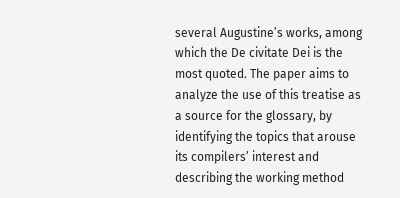several Augustine’s works, among which the De civitate Dei is the most quoted. The paper aims to analyze the use of this treatise as a source for the glossary, by identifying the topics that arouse its compilers’ interest and describing the working method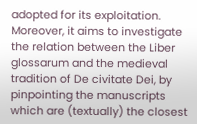adopted for its exploitation. Moreover, it aims to investigate the relation between the Liber glossarum and the medieval tradition of De civitate Dei, by pinpointing the manuscripts which are (textually) the closest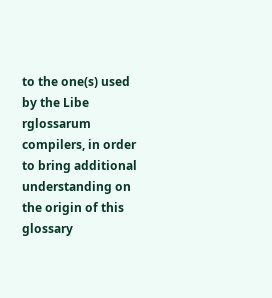to the one(s) used by the Libe rglossarum compilers, in order to bring additional understanding on the origin of this glossary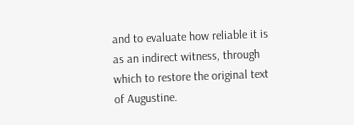and to evaluate how reliable it is as an indirect witness, through which to restore the original text of Augustine.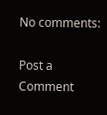No comments:

Post a Comment